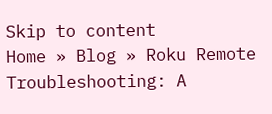Skip to content
Home » Blog » Roku Remote Troubleshooting: A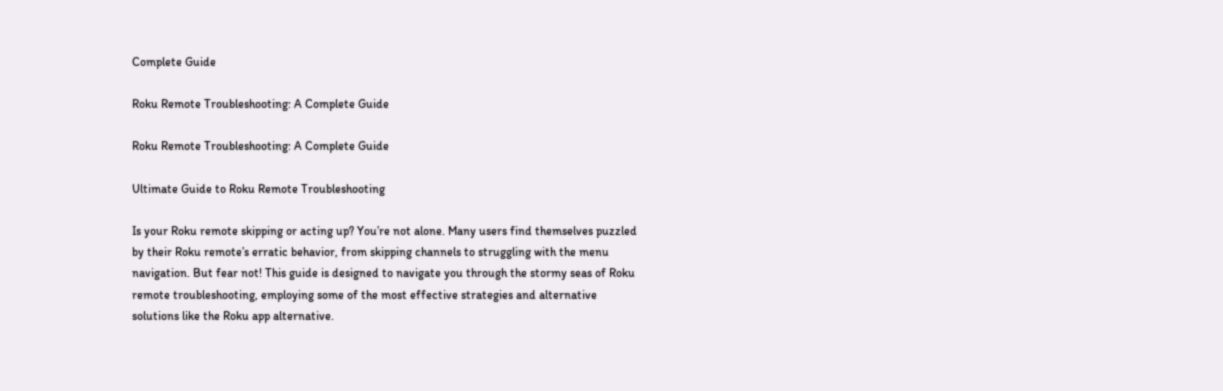Complete Guide

Roku Remote Troubleshooting: A Complete Guide

Roku Remote Troubleshooting: A Complete Guide

Ultimate Guide to Roku Remote Troubleshooting

Is your Roku remote skipping or acting up? You’re not alone. Many users find themselves puzzled by their Roku remote’s erratic behavior, from skipping channels to struggling with the menu navigation. But fear not! This guide is designed to navigate you through the stormy seas of Roku remote troubleshooting, employing some of the most effective strategies and alternative solutions like the Roku app alternative.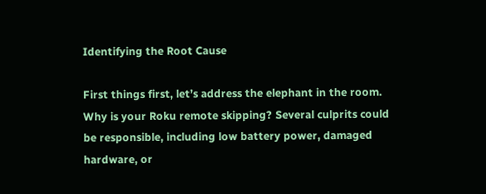Identifying the Root Cause

First things first, let’s address the elephant in the room. Why is your Roku remote skipping? Several culprits could be responsible, including low battery power, damaged hardware, or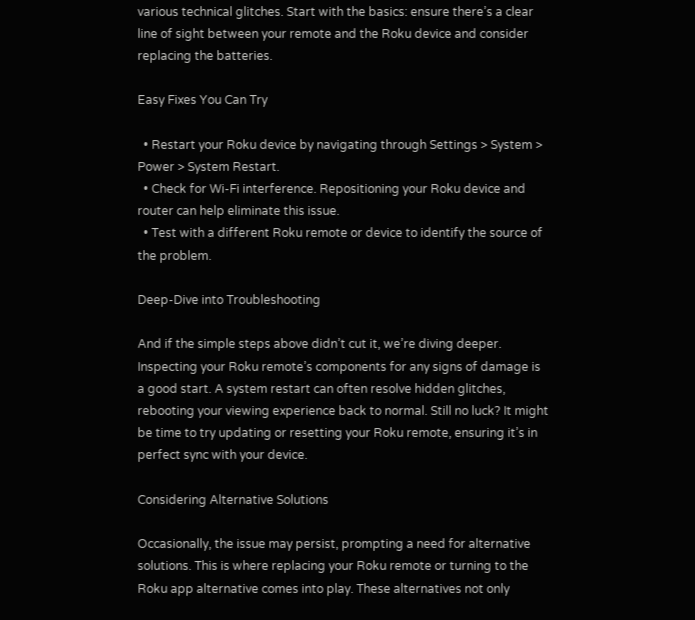various technical glitches. Start with the basics: ensure there’s a clear line of sight between your remote and the Roku device and consider replacing the batteries.

Easy Fixes You Can Try

  • Restart your Roku device by navigating through Settings > System > Power > System Restart.
  • Check for Wi-Fi interference. Repositioning your Roku device and router can help eliminate this issue.
  • Test with a different Roku remote or device to identify the source of the problem.

Deep-Dive into Troubleshooting

And if the simple steps above didn’t cut it, we’re diving deeper. Inspecting your Roku remote’s components for any signs of damage is a good start. A system restart can often resolve hidden glitches, rebooting your viewing experience back to normal. Still no luck? It might be time to try updating or resetting your Roku remote, ensuring it’s in perfect sync with your device.

Considering Alternative Solutions

Occasionally, the issue may persist, prompting a need for alternative solutions. This is where replacing your Roku remote or turning to the Roku app alternative comes into play. These alternatives not only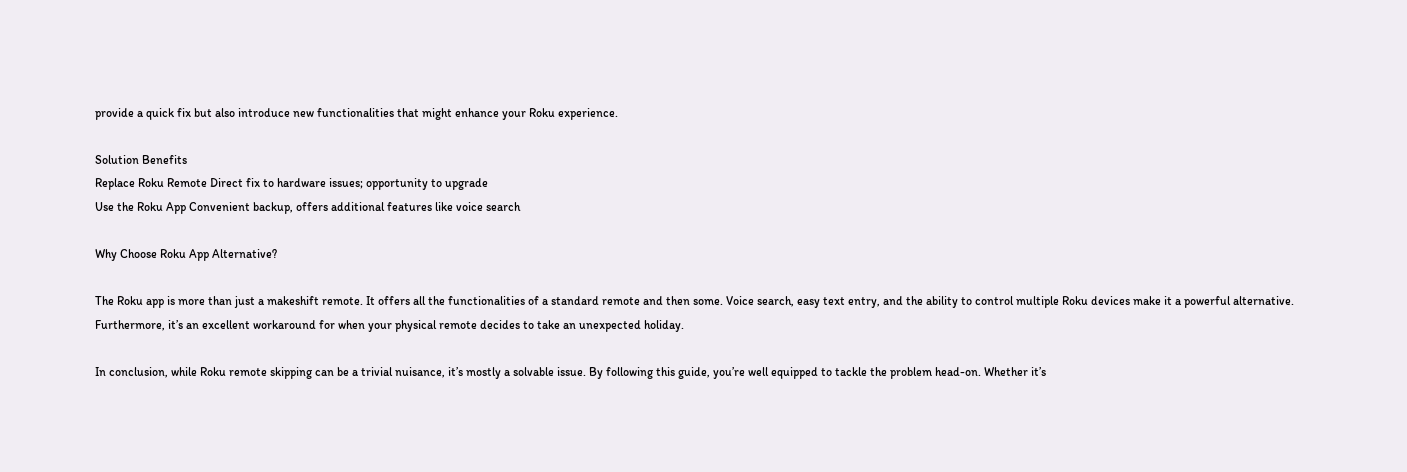provide a quick fix but also introduce new functionalities that might enhance your Roku experience.

Solution Benefits
Replace Roku Remote Direct fix to hardware issues; opportunity to upgrade
Use the Roku App Convenient backup, offers additional features like voice search

Why Choose Roku App Alternative?

The Roku app is more than just a makeshift remote. It offers all the functionalities of a standard remote and then some. Voice search, easy text entry, and the ability to control multiple Roku devices make it a powerful alternative. Furthermore, it’s an excellent workaround for when your physical remote decides to take an unexpected holiday.

In conclusion, while Roku remote skipping can be a trivial nuisance, it’s mostly a solvable issue. By following this guide, you’re well equipped to tackle the problem head-on. Whether it’s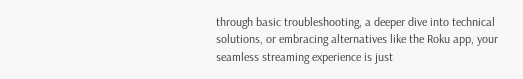through basic troubleshooting, a deeper dive into technical solutions, or embracing alternatives like the Roku app, your seamless streaming experience is just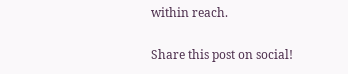within reach.

Share this post on social!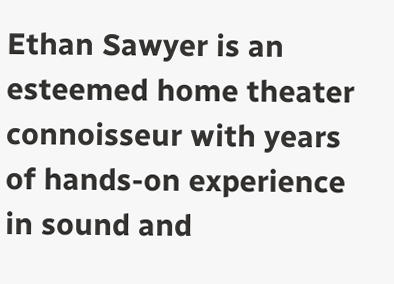Ethan Sawyer is an esteemed home theater connoisseur with years of hands-on experience in sound and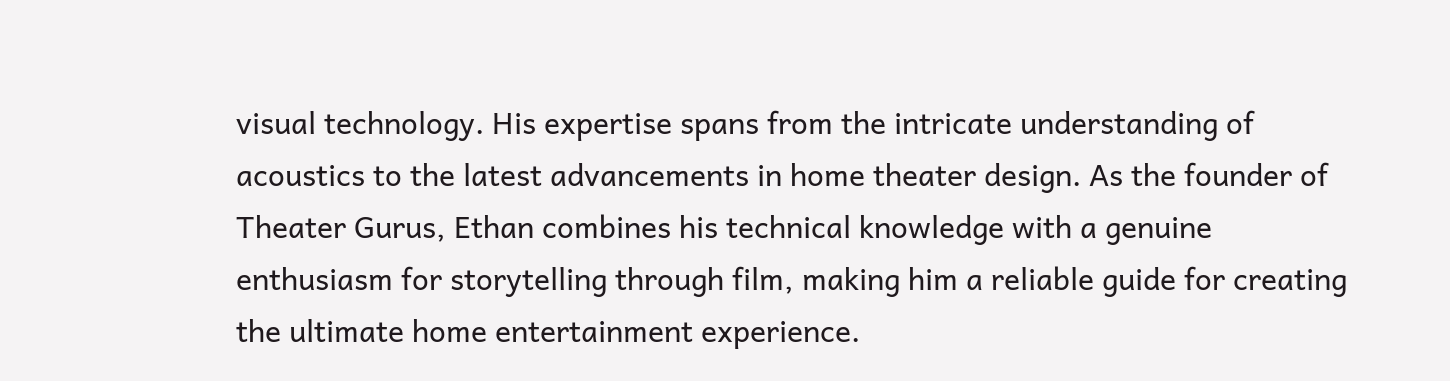visual technology. His expertise spans from the intricate understanding of acoustics to the latest advancements in home theater design. As the founder of Theater Gurus, Ethan combines his technical knowledge with a genuine enthusiasm for storytelling through film, making him a reliable guide for creating the ultimate home entertainment experience.